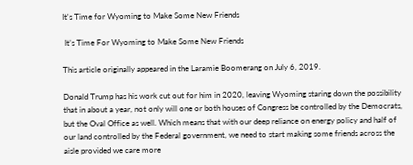It's Time for Wyoming to Make Some New Friends

 It’s Time For Wyoming to Make Some New Friends

This article originally appeared in the Laramie Boomerang on July 6, 2019.

Donald Trump has his work cut out for him in 2020, leaving Wyoming staring down the possibility that in about a year, not only will one or both houses of Congress be controlled by the Democrats, but the Oval Office as well. Which means that with our deep reliance on energy policy and half of our land controlled by the Federal government, we need to start making some friends across the aisle provided we care more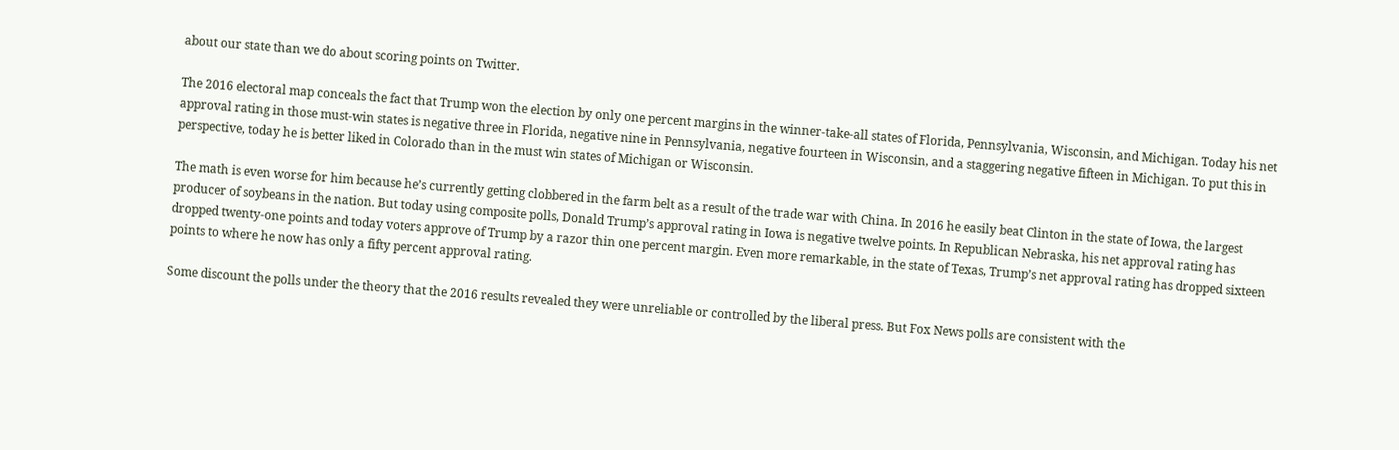about our state than we do about scoring points on Twitter.

The 2016 electoral map conceals the fact that Trump won the election by only one percent margins in the winner-take-all states of Florida, Pennsylvania, Wisconsin, and Michigan. Today his net approval rating in those must-win states is negative three in Florida, negative nine in Pennsylvania, negative fourteen in Wisconsin, and a staggering negative fifteen in Michigan. To put this in perspective, today he is better liked in Colorado than in the must win states of Michigan or Wisconsin.

The math is even worse for him because he’s currently getting clobbered in the farm belt as a result of the trade war with China. In 2016 he easily beat Clinton in the state of Iowa, the largest producer of soybeans in the nation. But today using composite polls, Donald Trump’s approval rating in Iowa is negative twelve points. In Republican Nebraska, his net approval rating has dropped twenty-one points and today voters approve of Trump by a razor thin one percent margin. Even more remarkable, in the state of Texas, Trump’s net approval rating has dropped sixteen points to where he now has only a fifty percent approval rating.

Some discount the polls under the theory that the 2016 results revealed they were unreliable or controlled by the liberal press. But Fox News polls are consistent with the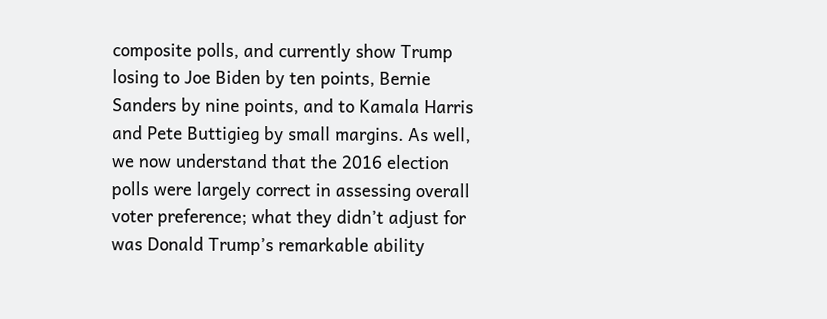composite polls, and currently show Trump losing to Joe Biden by ten points, Bernie Sanders by nine points, and to Kamala Harris and Pete Buttigieg by small margins. As well, we now understand that the 2016 election polls were largely correct in assessing overall voter preference; what they didn’t adjust for was Donald Trump’s remarkable ability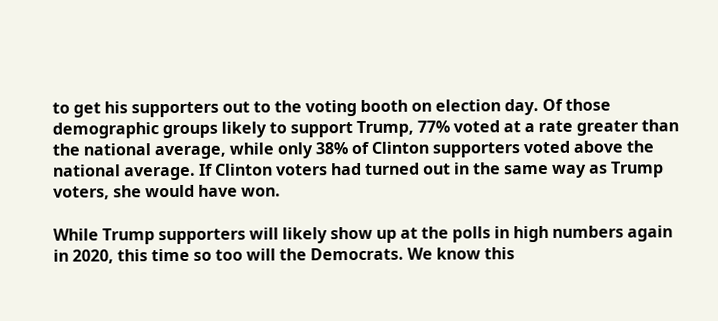to get his supporters out to the voting booth on election day. Of those demographic groups likely to support Trump, 77% voted at a rate greater than the national average, while only 38% of Clinton supporters voted above the national average. If Clinton voters had turned out in the same way as Trump voters, she would have won.

While Trump supporters will likely show up at the polls in high numbers again in 2020, this time so too will the Democrats. We know this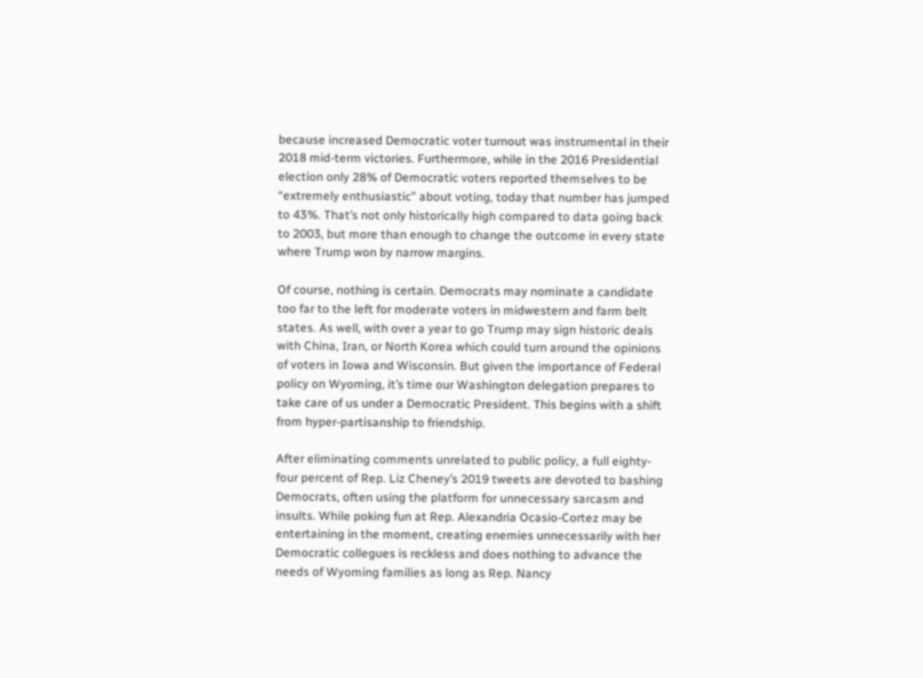because increased Democratic voter turnout was instrumental in their 2018 mid-term victories. Furthermore, while in the 2016 Presidential election only 28% of Democratic voters reported themselves to be “extremely enthusiastic” about voting, today that number has jumped to 43%. That’s not only historically high compared to data going back to 2003, but more than enough to change the outcome in every state where Trump won by narrow margins.

Of course, nothing is certain. Democrats may nominate a candidate too far to the left for moderate voters in midwestern and farm belt states. As well, with over a year to go Trump may sign historic deals with China, Iran, or North Korea which could turn around the opinions of voters in Iowa and Wisconsin. But given the importance of Federal policy on Wyoming, it’s time our Washington delegation prepares to take care of us under a Democratic President. This begins with a shift from hyper-partisanship to friendship.

After eliminating comments unrelated to public policy, a full eighty-four percent of Rep. Liz Cheney’s 2019 tweets are devoted to bashing Democrats, often using the platform for unnecessary sarcasm and insults. While poking fun at Rep. Alexandria Ocasio-Cortez may be entertaining in the moment, creating enemies unnecessarily with her Democratic collegues is reckless and does nothing to advance the needs of Wyoming families as long as Rep. Nancy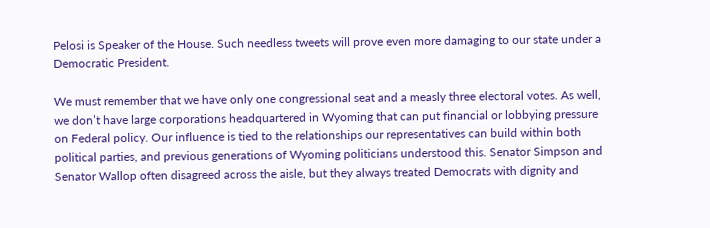Pelosi is Speaker of the House. Such needless tweets will prove even more damaging to our state under a Democratic President.

We must remember that we have only one congressional seat and a measly three electoral votes. As well, we don’t have large corporations headquartered in Wyoming that can put financial or lobbying pressure on Federal policy. Our influence is tied to the relationships our representatives can build within both political parties, and previous generations of Wyoming politicians understood this. Senator Simpson and Senator Wallop often disagreed across the aisle, but they always treated Democrats with dignity and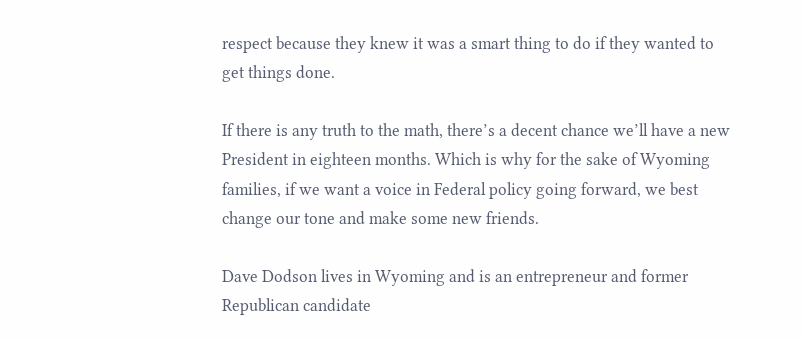respect because they knew it was a smart thing to do if they wanted to get things done.

If there is any truth to the math, there’s a decent chance we’ll have a new President in eighteen months. Which is why for the sake of Wyoming families, if we want a voice in Federal policy going forward, we best change our tone and make some new friends.

Dave Dodson lives in Wyoming and is an entrepreneur and former Republican candidate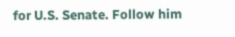for U.S. Senate. Follow him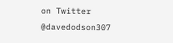on Twitter @davedodson307